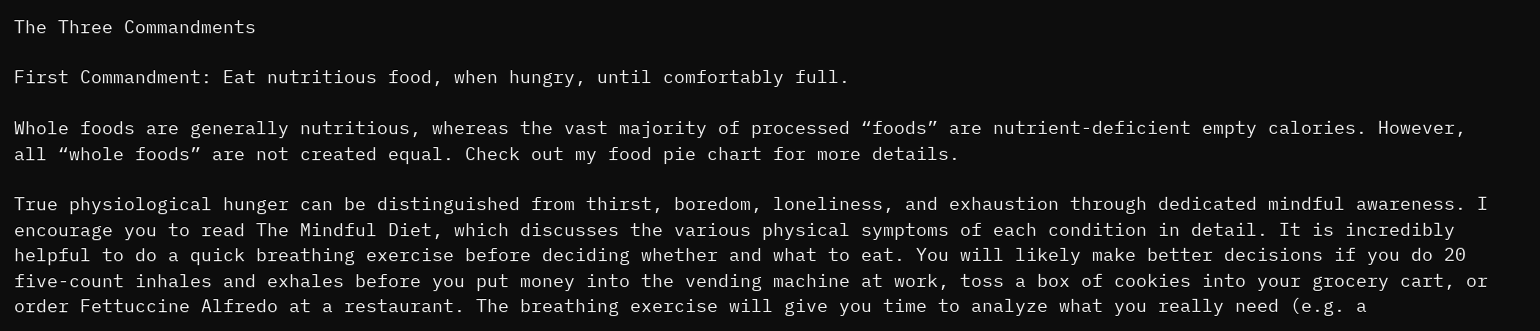The Three Commandments

First Commandment: Eat nutritious food, when hungry, until comfortably full.

Whole foods are generally nutritious, whereas the vast majority of processed “foods” are nutrient-deficient empty calories. However, all “whole foods” are not created equal. Check out my food pie chart for more details.

True physiological hunger can be distinguished from thirst, boredom, loneliness, and exhaustion through dedicated mindful awareness. I encourage you to read The Mindful Diet, which discusses the various physical symptoms of each condition in detail. It is incredibly helpful to do a quick breathing exercise before deciding whether and what to eat. You will likely make better decisions if you do 20 five-count inhales and exhales before you put money into the vending machine at work, toss a box of cookies into your grocery cart, or order Fettuccine Alfredo at a restaurant. The breathing exercise will give you time to analyze what you really need (e.g. a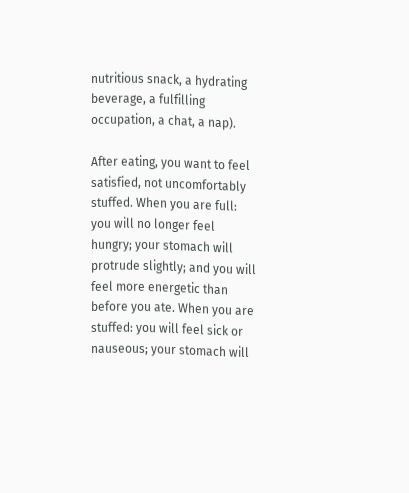nutritious snack, a hydrating beverage, a fulfilling occupation, a chat, a nap).

After eating, you want to feel satisfied, not uncomfortably stuffed. When you are full: you will no longer feel hungry; your stomach will protrude slightly; and you will feel more energetic than before you ate. When you are stuffed: you will feel sick or nauseous; your stomach will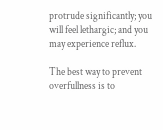protrude significantly; you will feel lethargic; and you may experience reflux.

The best way to prevent overfullness is to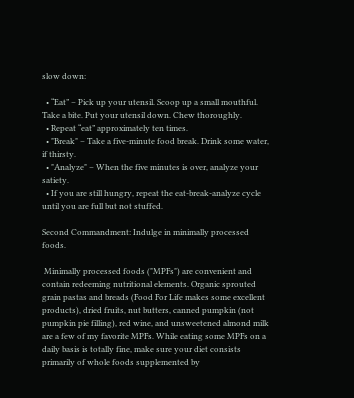slow down:

  • “Eat” – Pick up your utensil. Scoop up a small mouthful. Take a bite. Put your utensil down. Chew thoroughly.
  • Repeat “eat” approximately ten times.
  • "Break" – Take a five-minute food break. Drink some water, if thirsty.
  • "Analyze" – When the five minutes is over, analyze your satiety.
  • If you are still hungry, repeat the eat-break-analyze cycle until you are full but not stuffed.

Second Commandment: Indulge in minimally processed foods.

 Minimally processed foods ("MPFs") are convenient and contain redeeming nutritional elements. Organic sprouted grain pastas and breads (Food For Life makes some excellent products), dried fruits, nut butters, canned pumpkin (not pumpkin pie filling), red wine, and unsweetened almond milk are a few of my favorite MPFs. While eating some MPFs on a daily basis is totally fine, make sure your diet consists primarily of whole foods supplemented by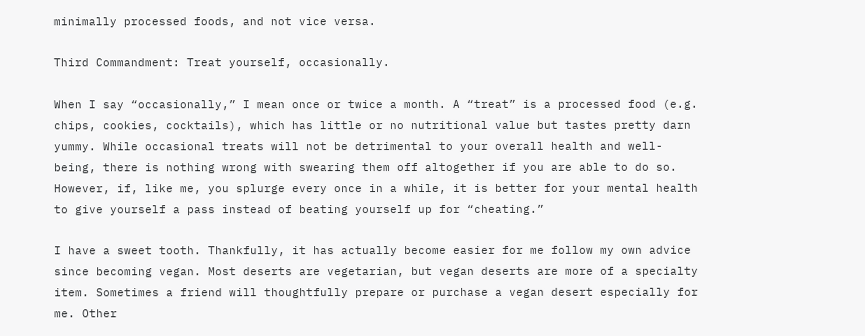minimally processed foods, and not vice versa.

Third Commandment: Treat yourself, occasionally.

When I say “occasionally,” I mean once or twice a month. A “treat” is a processed food (e.g. chips, cookies, cocktails), which has little or no nutritional value but tastes pretty darn yummy. While occasional treats will not be detrimental to your overall health and well-being, there is nothing wrong with swearing them off altogether if you are able to do so. However, if, like me, you splurge every once in a while, it is better for your mental health to give yourself a pass instead of beating yourself up for “cheating.”

I have a sweet tooth. Thankfully, it has actually become easier for me follow my own advice since becoming vegan. Most deserts are vegetarian, but vegan deserts are more of a specialty item. Sometimes a friend will thoughtfully prepare or purchase a vegan desert especially for me. Other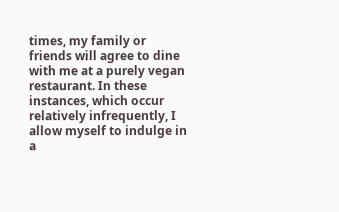times, my family or friends will agree to dine with me at a purely vegan restaurant. In these instances, which occur relatively infrequently, I allow myself to indulge in a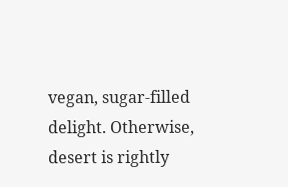vegan, sugar-filled delight. Otherwise, desert is rightly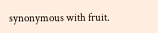synonymous with fruit.